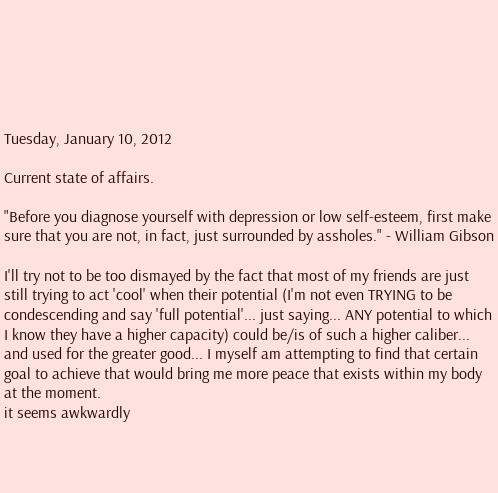Tuesday, January 10, 2012

Current state of affairs.

"Before you diagnose yourself with depression or low self-esteem, first make sure that you are not, in fact, just surrounded by assholes." - William Gibson

I'll try not to be too dismayed by the fact that most of my friends are just still trying to act 'cool' when their potential (I'm not even TRYING to be condescending and say 'full potential'... just saying... ANY potential to which I know they have a higher capacity) could be/is of such a higher caliber... and used for the greater good... I myself am attempting to find that certain goal to achieve that would bring me more peace that exists within my body at the moment.
it seems awkwardly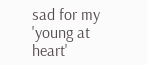sad for my 'young at heart'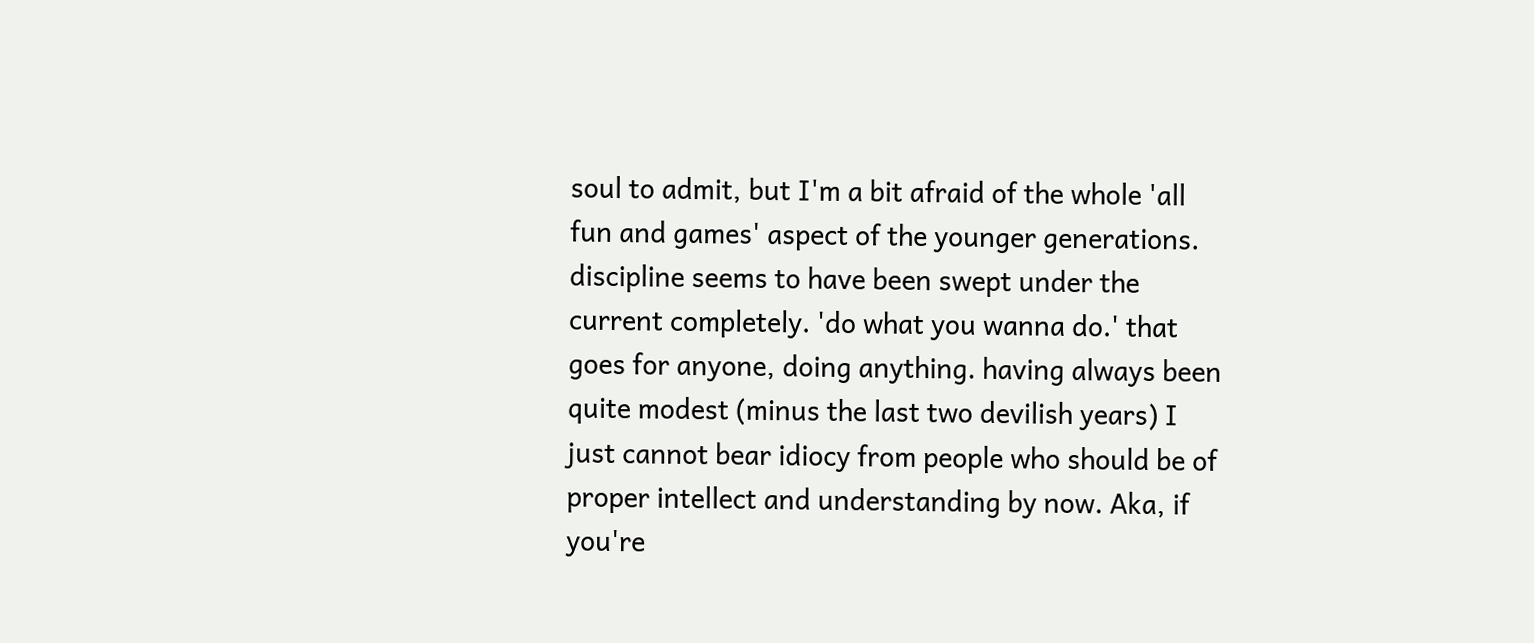soul to admit, but I'm a bit afraid of the whole 'all fun and games' aspect of the younger generations. discipline seems to have been swept under the current completely. 'do what you wanna do.' that goes for anyone, doing anything. having always been quite modest (minus the last two devilish years) I just cannot bear idiocy from people who should be of proper intellect and understanding by now. Aka, if you're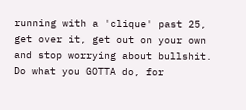running with a 'clique' past 25, get over it, get out on your own and stop worrying about bullshit. Do what you GOTTA do, for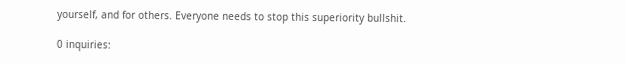yourself, and for others. Everyone needs to stop this superiority bullshit.

0 inquiries: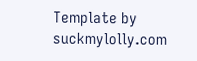Template by suckmylolly.com